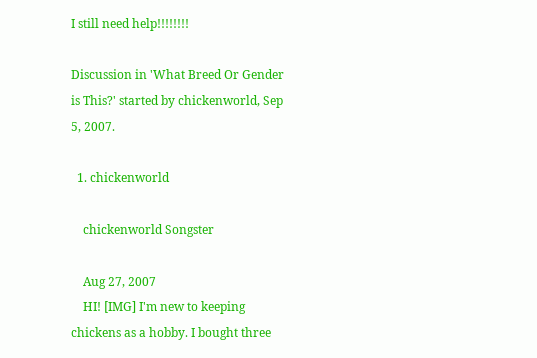I still need help!!!!!!!!

Discussion in 'What Breed Or Gender is This?' started by chickenworld, Sep 5, 2007.

  1. chickenworld

    chickenworld Songster

    Aug 27, 2007
    HI! [IMG] I'm new to keeping chickens as a hobby. I bought three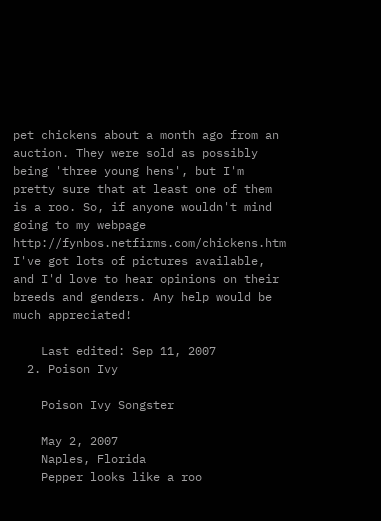pet chickens about a month ago from an auction. They were sold as possibly being 'three young hens', but I'm pretty sure that at least one of them is a roo. So, if anyone wouldn't mind going to my webpage http://fynbos.netfirms.com/chickens.htm I've got lots of pictures available, and I'd love to hear opinions on their breeds and genders. Any help would be much appreciated!

    Last edited: Sep 11, 2007
  2. Poison Ivy

    Poison Ivy Songster

    May 2, 2007
    Naples, Florida
    Pepper looks like a roo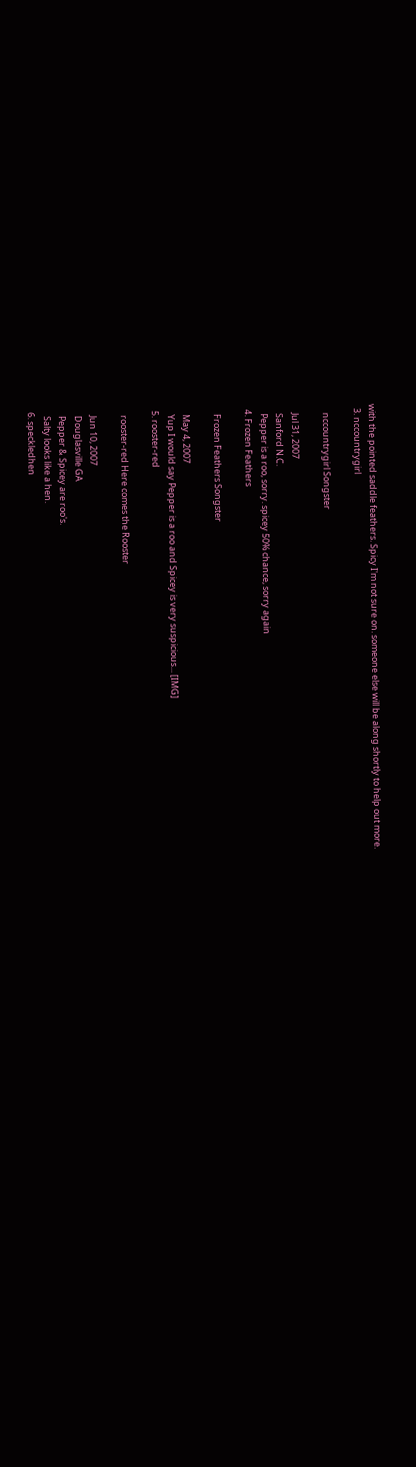with the pointed saddle feathers. Spicy I'm not sure on. someone else will be along shortly to help out more.
  3. nccountrygirl

    nccountrygirl Songster

    Jul 31, 2007
    Sanford N.C.
    Pepper is a roo, sorry. spicey 50% chance, sorry again
  4. Frozen Feathers

    Frozen Feathers Songster

    May 4, 2007
    Yup I would say Pepper is a roo and Spicey is very suspicious... [IMG]
  5. rooster-red

    rooster-red Here comes the Rooster

    Jun 10, 2007
    Douglasville GA
    Pepper & Spicey are roo's.
    Salty looks like a hen.
  6. speckledhen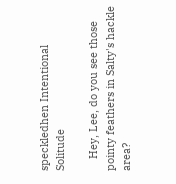speckledhen Intentional Solitude

    Hey, Lee, do you see those pointy feathers in Salty's hackle area?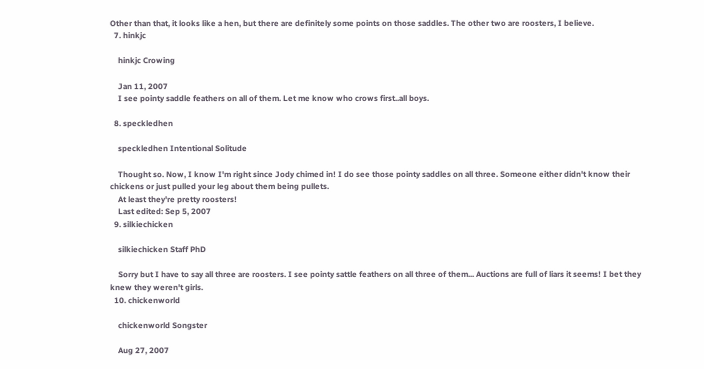Other than that, it looks like a hen, but there are definitely some points on those saddles. The other two are roosters, I believe.
  7. hinkjc

    hinkjc Crowing

    Jan 11, 2007
    I see pointy saddle feathers on all of them. Let me know who crows first..all boys.

  8. speckledhen

    speckledhen Intentional Solitude

    Thought so. Now, I know I'm right since Jody chimed in! I do see those pointy saddles on all three. Someone either didn't know their chickens or just pulled your leg about them being pullets.
    At least they're pretty roosters!
    Last edited: Sep 5, 2007
  9. silkiechicken

    silkiechicken Staff PhD

    Sorry but I have to say all three are roosters. I see pointy sattle feathers on all three of them... Auctions are full of liars it seems! I bet they knew they weren't girls.
  10. chickenworld

    chickenworld Songster

    Aug 27, 2007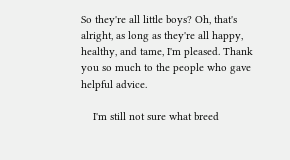So they're all little boys? Oh, that's alright, as long as they're all happy, healthy, and tame, I'm pleased. Thank you so much to the people who gave helpful advice.

    I'm still not sure what breed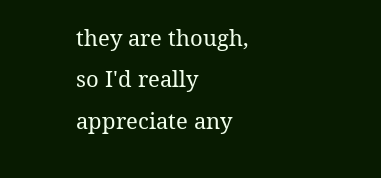they are though, so I'd really appreciate any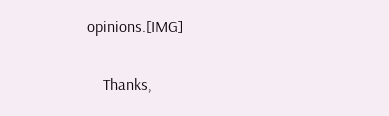opinions.[IMG]

    Thanks,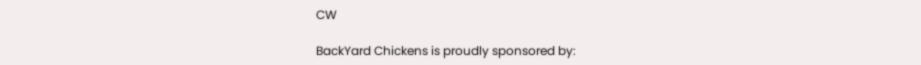CW

BackYard Chickens is proudly sponsored by: